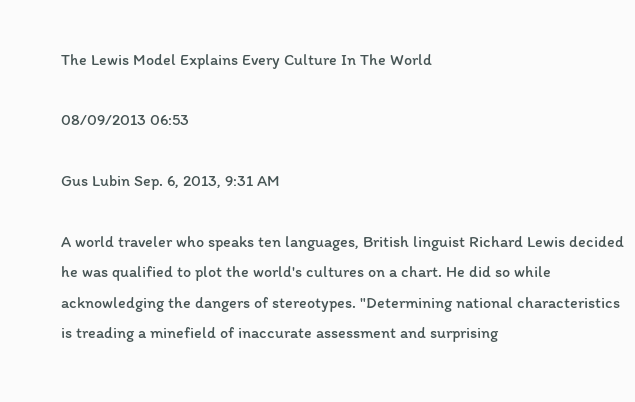The Lewis Model Explains Every Culture In The World

08/09/2013 06:53

Gus Lubin Sep. 6, 2013, 9:31 AM

A world traveler who speaks ten languages, British linguist Richard Lewis decided he was qualified to plot the world's cultures on a chart. He did so while acknowledging the dangers of stereotypes. "Determining national characteristics is treading a minefield of inaccurate assessment and surprising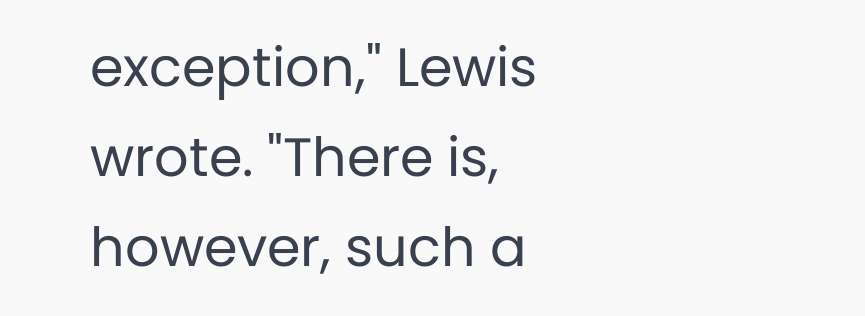exception," Lewis wrote. "There is, however, such a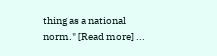thing as a national norm." [Read more] ...